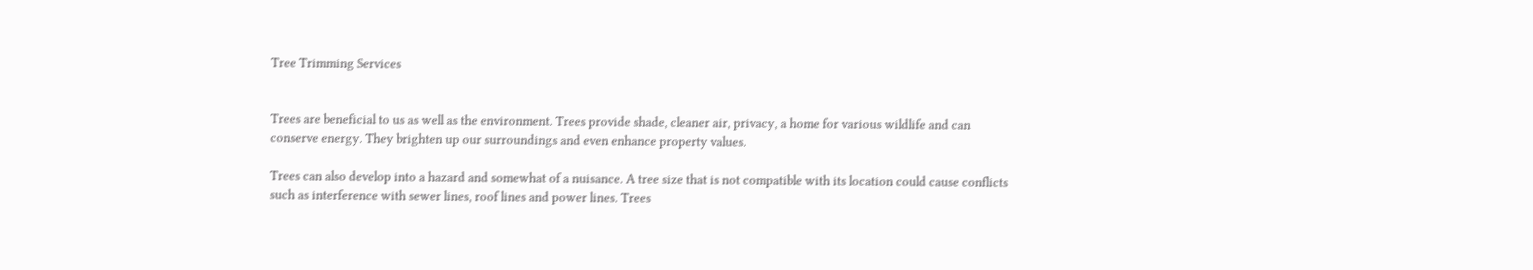Tree Trimming Services


Trees are beneficial to us as well as the environment. Trees provide shade, cleaner air, privacy, a home for various wildlife and can conserve energy. They brighten up our surroundings and even enhance property values.

Trees can also develop into a hazard and somewhat of a nuisance. A tree size that is not compatible with its location could cause conflicts such as interference with sewer lines, roof lines and power lines. Trees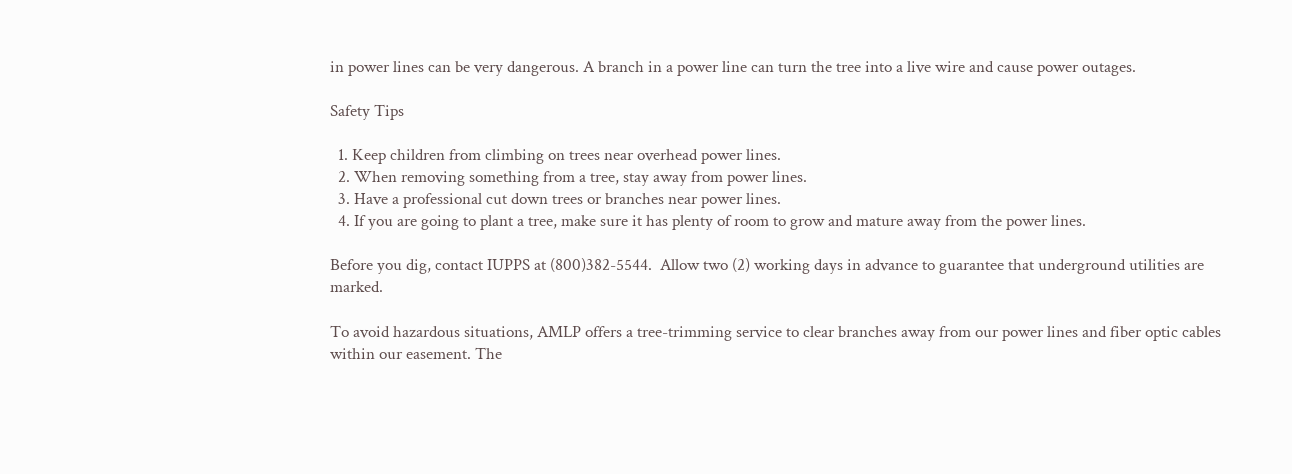in power lines can be very dangerous. A branch in a power line can turn the tree into a live wire and cause power outages.

Safety Tips

  1. Keep children from climbing on trees near overhead power lines.
  2. When removing something from a tree, stay away from power lines.
  3. Have a professional cut down trees or branches near power lines.
  4. If you are going to plant a tree, make sure it has plenty of room to grow and mature away from the power lines.

Before you dig, contact IUPPS at (800)382-5544.  Allow two (2) working days in advance to guarantee that underground utilities are marked.

To avoid hazardous situations, AMLP offers a tree-trimming service to clear branches away from our power lines and fiber optic cables within our easement. The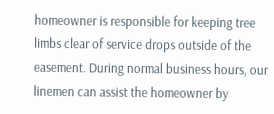homeowner is responsible for keeping tree limbs clear of service drops outside of the easement. During normal business hours, our linemen can assist the homeowner by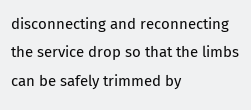disconnecting and reconnecting the service drop so that the limbs can be safely trimmed by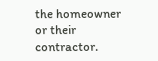the homeowner or their contractor.